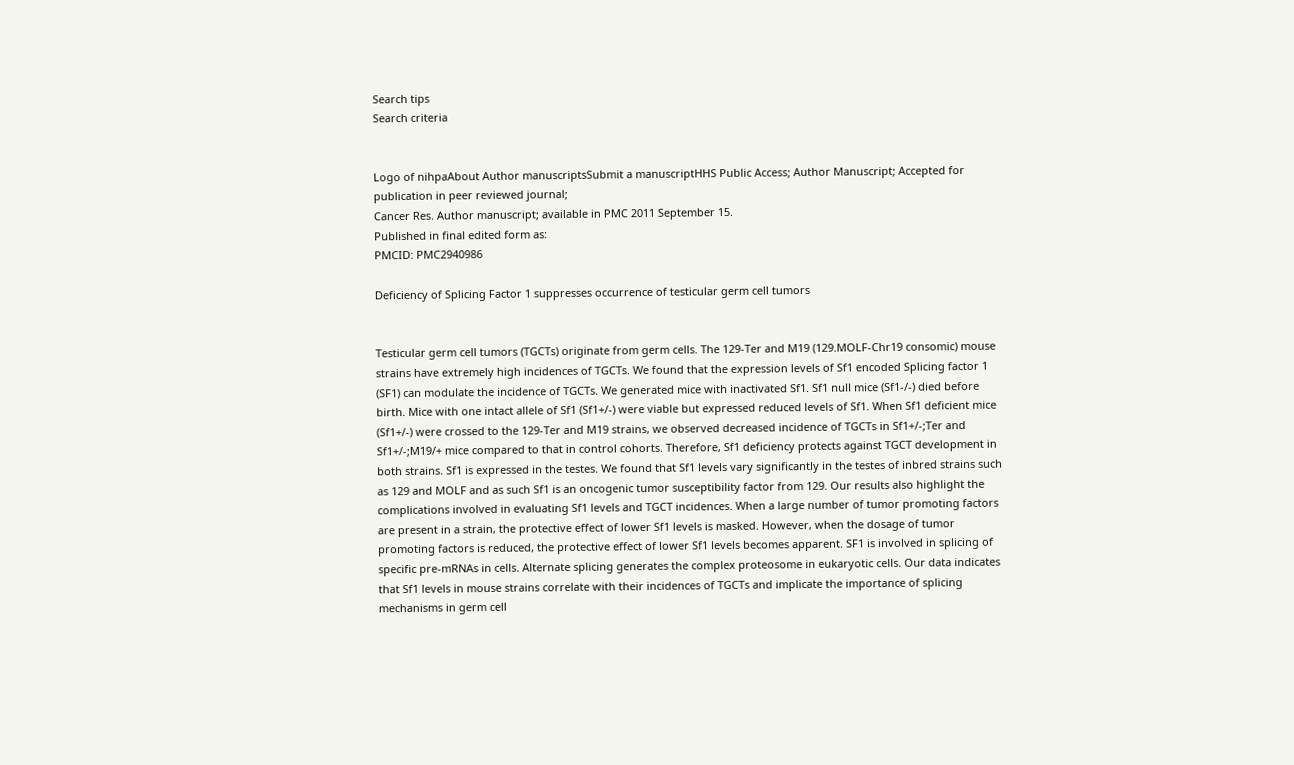Search tips
Search criteria


Logo of nihpaAbout Author manuscriptsSubmit a manuscriptHHS Public Access; Author Manuscript; Accepted for publication in peer reviewed journal;
Cancer Res. Author manuscript; available in PMC 2011 September 15.
Published in final edited form as:
PMCID: PMC2940986

Deficiency of Splicing Factor 1 suppresses occurrence of testicular germ cell tumors


Testicular germ cell tumors (TGCTs) originate from germ cells. The 129-Ter and M19 (129.MOLF-Chr19 consomic) mouse strains have extremely high incidences of TGCTs. We found that the expression levels of Sf1 encoded Splicing factor 1 (SF1) can modulate the incidence of TGCTs. We generated mice with inactivated Sf1. Sf1 null mice (Sf1-/-) died before birth. Mice with one intact allele of Sf1 (Sf1+/-) were viable but expressed reduced levels of Sf1. When Sf1 deficient mice (Sf1+/-) were crossed to the 129-Ter and M19 strains, we observed decreased incidence of TGCTs in Sf1+/-;Ter and Sf1+/-;M19/+ mice compared to that in control cohorts. Therefore, Sf1 deficiency protects against TGCT development in both strains. Sf1 is expressed in the testes. We found that Sf1 levels vary significantly in the testes of inbred strains such as 129 and MOLF and as such Sf1 is an oncogenic tumor susceptibility factor from 129. Our results also highlight the complications involved in evaluating Sf1 levels and TGCT incidences. When a large number of tumor promoting factors are present in a strain, the protective effect of lower Sf1 levels is masked. However, when the dosage of tumor promoting factors is reduced, the protective effect of lower Sf1 levels becomes apparent. SF1 is involved in splicing of specific pre-mRNAs in cells. Alternate splicing generates the complex proteosome in eukaryotic cells. Our data indicates that Sf1 levels in mouse strains correlate with their incidences of TGCTs and implicate the importance of splicing mechanisms in germ cell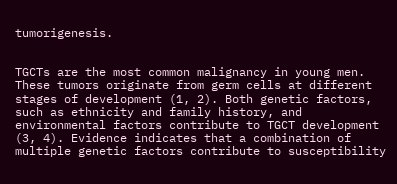tumorigenesis.


TGCTs are the most common malignancy in young men. These tumors originate from germ cells at different stages of development (1, 2). Both genetic factors, such as ethnicity and family history, and environmental factors contribute to TGCT development (3, 4). Evidence indicates that a combination of multiple genetic factors contribute to susceptibility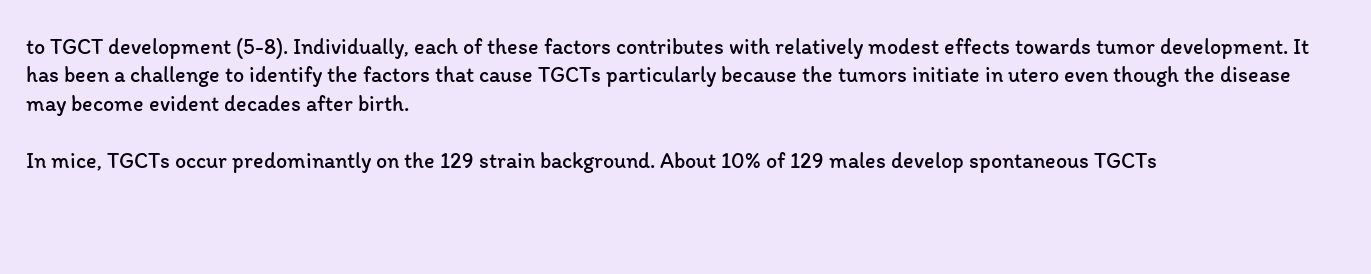to TGCT development (5-8). Individually, each of these factors contributes with relatively modest effects towards tumor development. It has been a challenge to identify the factors that cause TGCTs particularly because the tumors initiate in utero even though the disease may become evident decades after birth.

In mice, TGCTs occur predominantly on the 129 strain background. About 10% of 129 males develop spontaneous TGCTs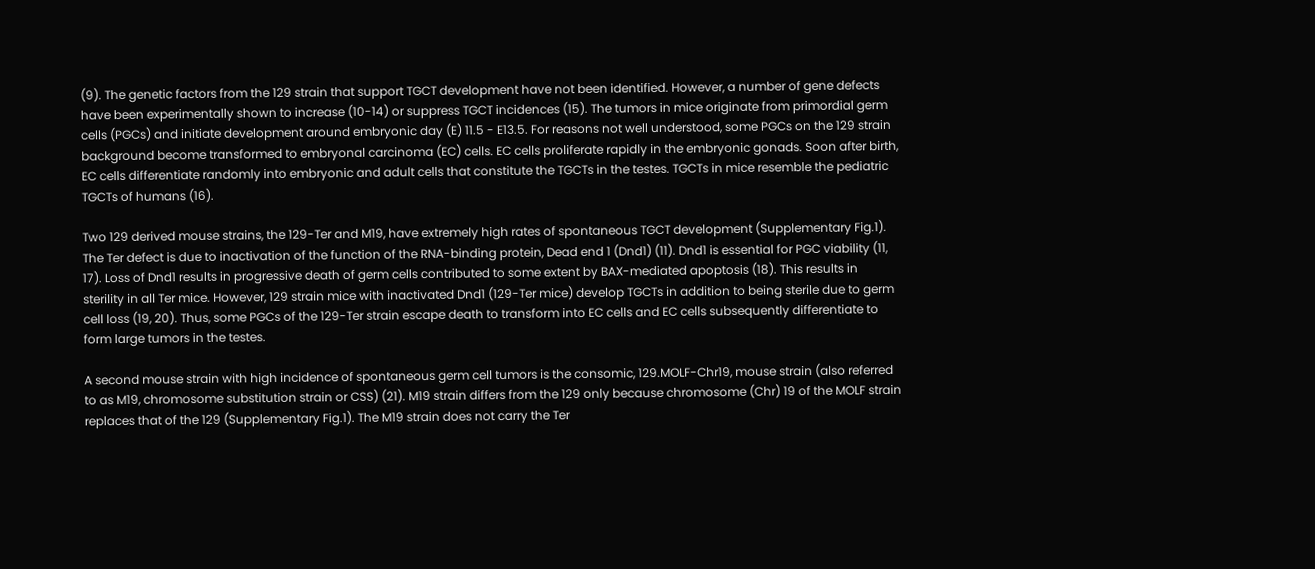(9). The genetic factors from the 129 strain that support TGCT development have not been identified. However, a number of gene defects have been experimentally shown to increase (10-14) or suppress TGCT incidences (15). The tumors in mice originate from primordial germ cells (PGCs) and initiate development around embryonic day (E) 11.5 - E13.5. For reasons not well understood, some PGCs on the 129 strain background become transformed to embryonal carcinoma (EC) cells. EC cells proliferate rapidly in the embryonic gonads. Soon after birth, EC cells differentiate randomly into embryonic and adult cells that constitute the TGCTs in the testes. TGCTs in mice resemble the pediatric TGCTs of humans (16).

Two 129 derived mouse strains, the 129-Ter and M19, have extremely high rates of spontaneous TGCT development (Supplementary Fig.1). The Ter defect is due to inactivation of the function of the RNA-binding protein, Dead end 1 (Dnd1) (11). Dnd1 is essential for PGC viability (11, 17). Loss of Dnd1 results in progressive death of germ cells contributed to some extent by BAX-mediated apoptosis (18). This results in sterility in all Ter mice. However, 129 strain mice with inactivated Dnd1 (129-Ter mice) develop TGCTs in addition to being sterile due to germ cell loss (19, 20). Thus, some PGCs of the 129-Ter strain escape death to transform into EC cells and EC cells subsequently differentiate to form large tumors in the testes.

A second mouse strain with high incidence of spontaneous germ cell tumors is the consomic, 129.MOLF-Chr19, mouse strain (also referred to as M19, chromosome substitution strain or CSS) (21). M19 strain differs from the 129 only because chromosome (Chr) 19 of the MOLF strain replaces that of the 129 (Supplementary Fig.1). The M19 strain does not carry the Ter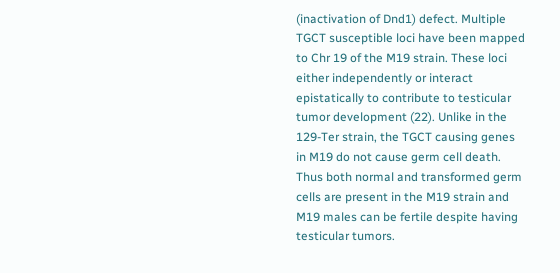(inactivation of Dnd1) defect. Multiple TGCT susceptible loci have been mapped to Chr 19 of the M19 strain. These loci either independently or interact epistatically to contribute to testicular tumor development (22). Unlike in the 129-Ter strain, the TGCT causing genes in M19 do not cause germ cell death. Thus both normal and transformed germ cells are present in the M19 strain and M19 males can be fertile despite having testicular tumors.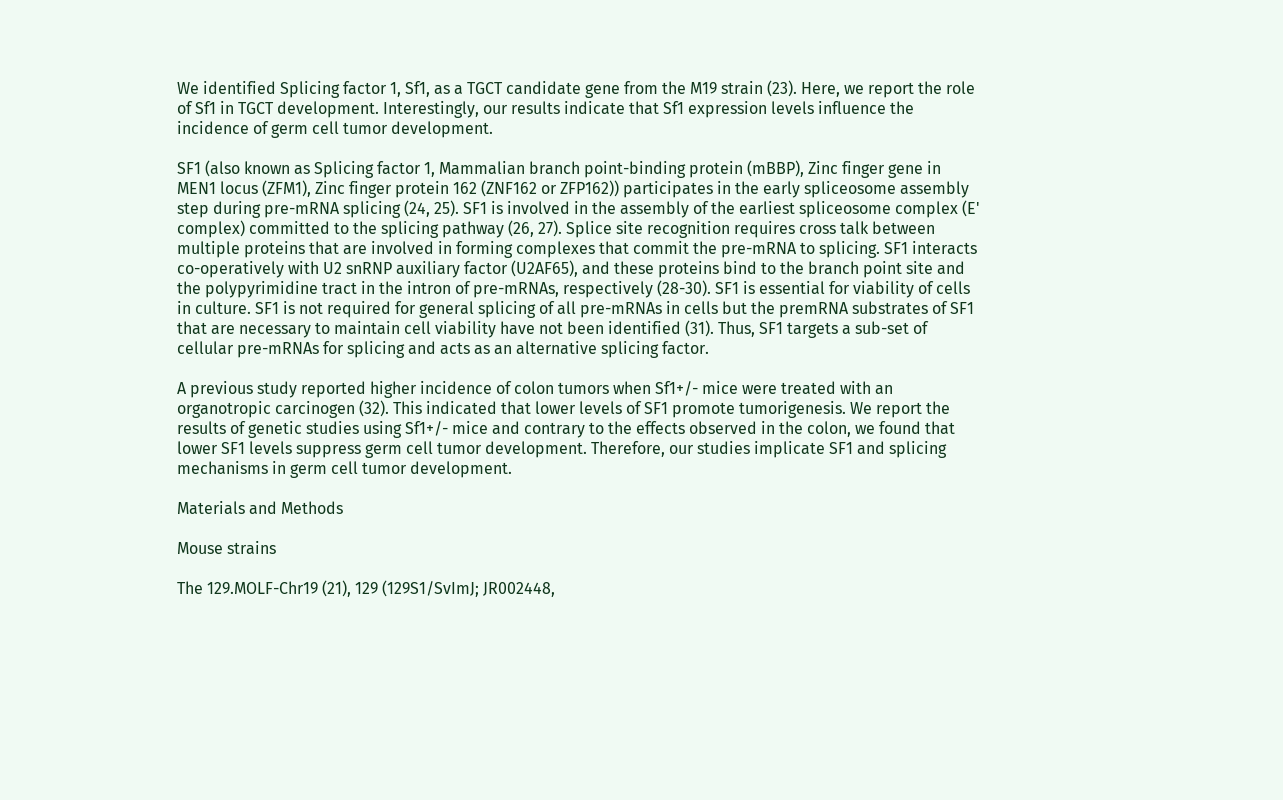We identified Splicing factor 1, Sf1, as a TGCT candidate gene from the M19 strain (23). Here, we report the role of Sf1 in TGCT development. Interestingly, our results indicate that Sf1 expression levels influence the incidence of germ cell tumor development.

SF1 (also known as Splicing factor 1, Mammalian branch point-binding protein (mBBP), Zinc finger gene in MEN1 locus (ZFM1), Zinc finger protein 162 (ZNF162 or ZFP162)) participates in the early spliceosome assembly step during pre-mRNA splicing (24, 25). SF1 is involved in the assembly of the earliest spliceosome complex (E' complex) committed to the splicing pathway (26, 27). Splice site recognition requires cross talk between multiple proteins that are involved in forming complexes that commit the pre-mRNA to splicing. SF1 interacts co-operatively with U2 snRNP auxiliary factor (U2AF65), and these proteins bind to the branch point site and the polypyrimidine tract in the intron of pre-mRNAs, respectively (28-30). SF1 is essential for viability of cells in culture. SF1 is not required for general splicing of all pre-mRNAs in cells but the premRNA substrates of SF1 that are necessary to maintain cell viability have not been identified (31). Thus, SF1 targets a sub-set of cellular pre-mRNAs for splicing and acts as an alternative splicing factor.

A previous study reported higher incidence of colon tumors when Sf1+/- mice were treated with an organotropic carcinogen (32). This indicated that lower levels of SF1 promote tumorigenesis. We report the results of genetic studies using Sf1+/- mice and contrary to the effects observed in the colon, we found that lower SF1 levels suppress germ cell tumor development. Therefore, our studies implicate SF1 and splicing mechanisms in germ cell tumor development.

Materials and Methods

Mouse strains

The 129.MOLF-Chr19 (21), 129 (129S1/SvImJ; JR002448,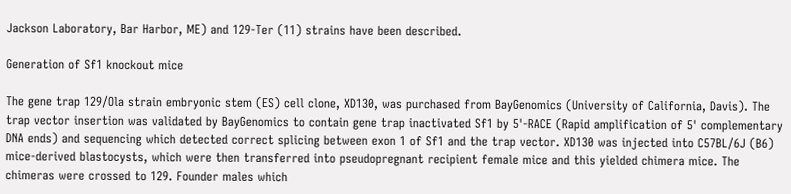Jackson Laboratory, Bar Harbor, ME) and 129-Ter (11) strains have been described.

Generation of Sf1 knockout mice

The gene trap 129/Ola strain embryonic stem (ES) cell clone, XD130, was purchased from BayGenomics (University of California, Davis). The trap vector insertion was validated by BayGenomics to contain gene trap inactivated Sf1 by 5'-RACE (Rapid amplification of 5' complementary DNA ends) and sequencing which detected correct splicing between exon 1 of Sf1 and the trap vector. XD130 was injected into C57BL/6J (B6) mice-derived blastocysts, which were then transferred into pseudopregnant recipient female mice and this yielded chimera mice. The chimeras were crossed to 129. Founder males which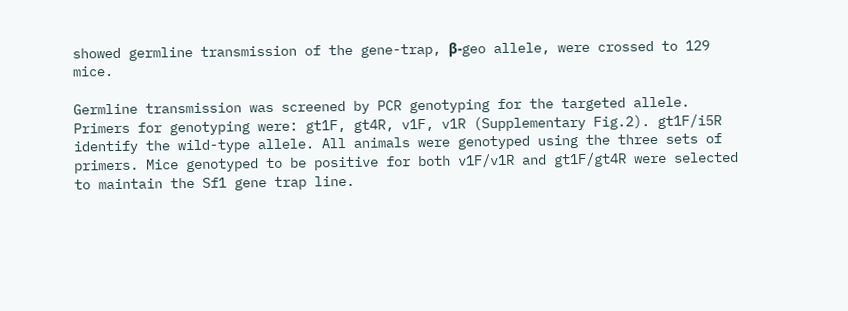showed germline transmission of the gene-trap, β-geo allele, were crossed to 129 mice.

Germline transmission was screened by PCR genotyping for the targeted allele. Primers for genotyping were: gt1F, gt4R, v1F, v1R (Supplementary Fig.2). gt1F/i5R identify the wild-type allele. All animals were genotyped using the three sets of primers. Mice genotyped to be positive for both v1F/v1R and gt1F/gt4R were selected to maintain the Sf1 gene trap line.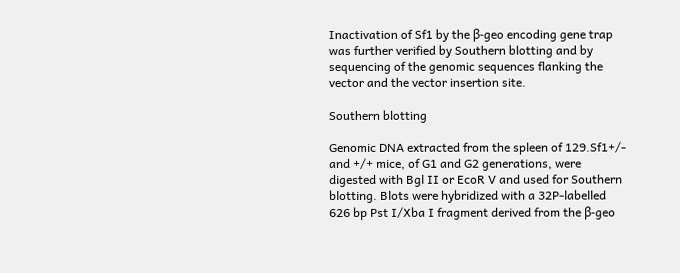Inactivation of Sf1 by the β-geo encoding gene trap was further verified by Southern blotting and by sequencing of the genomic sequences flanking the vector and the vector insertion site.

Southern blotting

Genomic DNA extracted from the spleen of 129.Sf1+/- and +/+ mice, of G1 and G2 generations, were digested with Bgl II or EcoR V and used for Southern blotting. Blots were hybridized with a 32P-labelled 626 bp Pst I/Xba I fragment derived from the β-geo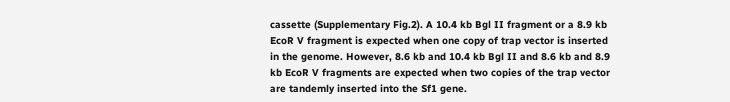cassette (Supplementary Fig.2). A 10.4 kb Bgl II fragment or a 8.9 kb EcoR V fragment is expected when one copy of trap vector is inserted in the genome. However, 8.6 kb and 10.4 kb Bgl II and 8.6 kb and 8.9 kb EcoR V fragments are expected when two copies of the trap vector are tandemly inserted into the Sf1 gene.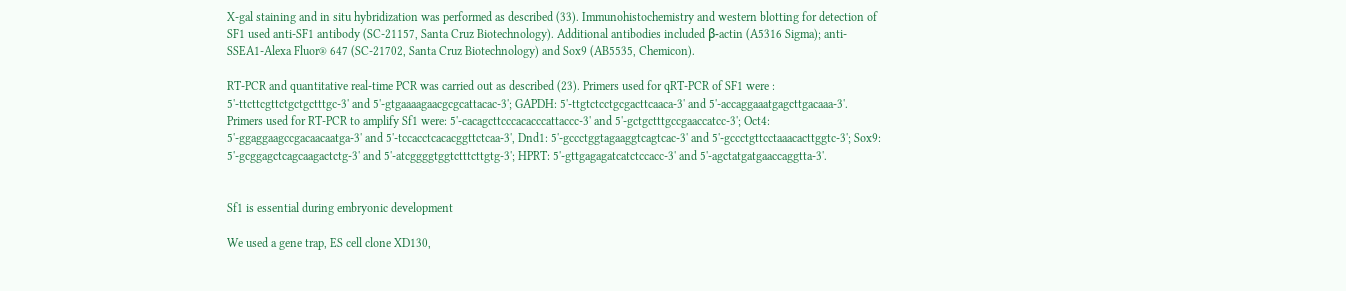X-gal staining and in situ hybridization was performed as described (33). Immunohistochemistry and western blotting for detection of SF1 used anti-SF1 antibody (SC-21157, Santa Cruz Biotechnology). Additional antibodies included β-actin (A5316 Sigma); anti-SSEA1-Alexa Fluor® 647 (SC-21702, Santa Cruz Biotechnology) and Sox9 (AB5535, Chemicon).

RT-PCR and quantitative real-time PCR was carried out as described (23). Primers used for qRT-PCR of SF1 were : 5'-ttcttcgttctgctgctttgc-3' and 5'-gtgaaaagaacgcgcattacac-3'; GAPDH: 5'-ttgtctcctgcgacttcaaca-3' and 5'-accaggaaatgagcttgacaaa-3'. Primers used for RT-PCR to amplify Sf1 were: 5'-cacagcttcccacacccattaccc-3' and 5'-gctgctttgccgaaccatcc-3'; Oct4: 5'-ggaggaagccgacaacaatga-3' and 5'-tccacctcacacggttctcaa-3', Dnd1: 5'-gccctggtagaaggtcagtcac-3' and 5'-gccctgttcctaaacacttggtc-3'; Sox9: 5'-gcggagctcagcaagactctg-3' and 5'-atcggggtggtctttcttgtg-3'; HPRT: 5'-gttgagagatcatctccacc-3' and 5'-agctatgatgaaccaggtta-3'.


Sf1 is essential during embryonic development

We used a gene trap, ES cell clone XD130,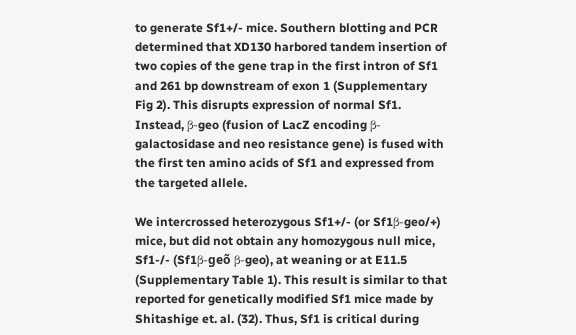to generate Sf1+/- mice. Southern blotting and PCR determined that XD130 harbored tandem insertion of two copies of the gene trap in the first intron of Sf1 and 261 bp downstream of exon 1 (Supplementary Fig 2). This disrupts expression of normal Sf1. Instead, β-geo (fusion of LacZ encoding β-galactosidase and neo resistance gene) is fused with the first ten amino acids of Sf1 and expressed from the targeted allele.

We intercrossed heterozygous Sf1+/- (or Sf1β-geo/+) mice, but did not obtain any homozygous null mice, Sf1-/- (Sf1β-geõ β-geo), at weaning or at E11.5 (Supplementary Table 1). This result is similar to that reported for genetically modified Sf1 mice made by Shitashige et. al. (32). Thus, Sf1 is critical during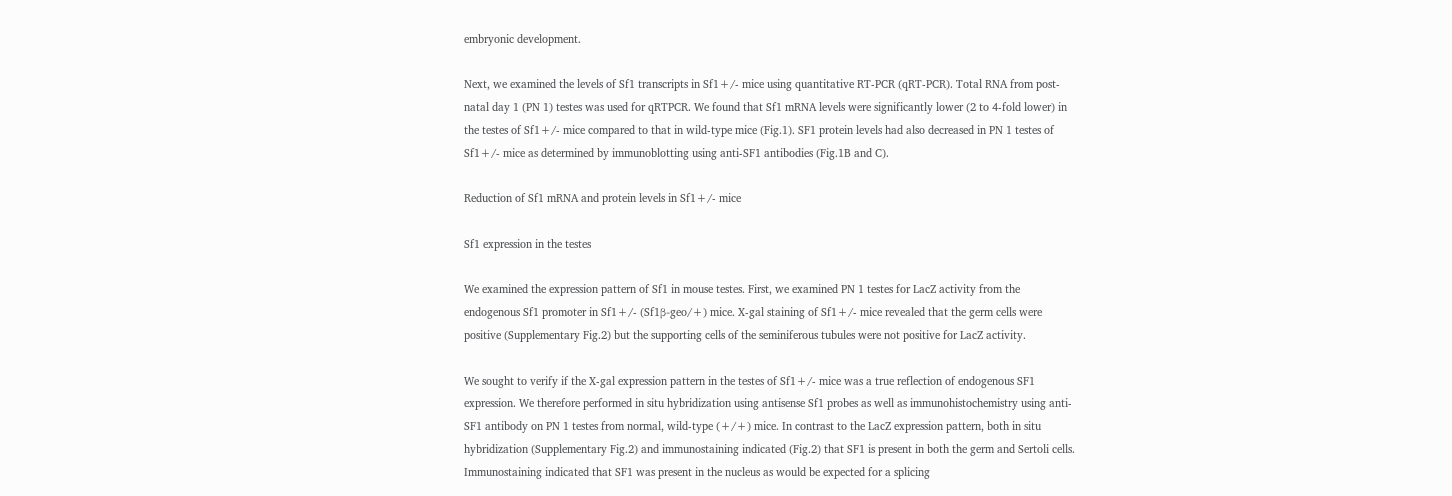embryonic development.

Next, we examined the levels of Sf1 transcripts in Sf1+/- mice using quantitative RT-PCR (qRT-PCR). Total RNA from post-natal day 1 (PN 1) testes was used for qRTPCR. We found that Sf1 mRNA levels were significantly lower (2 to 4-fold lower) in the testes of Sf1+/- mice compared to that in wild-type mice (Fig.1). SF1 protein levels had also decreased in PN 1 testes of Sf1+/- mice as determined by immunoblotting using anti-SF1 antibodies (Fig.1B and C).

Reduction of Sf1 mRNA and protein levels in Sf1+/- mice

Sf1 expression in the testes

We examined the expression pattern of Sf1 in mouse testes. First, we examined PN 1 testes for LacZ activity from the endogenous Sf1 promoter in Sf1+/- (Sf1β-geo/+) mice. X-gal staining of Sf1+/- mice revealed that the germ cells were positive (Supplementary Fig.2) but the supporting cells of the seminiferous tubules were not positive for LacZ activity.

We sought to verify if the X-gal expression pattern in the testes of Sf1+/- mice was a true reflection of endogenous SF1 expression. We therefore performed in situ hybridization using antisense Sf1 probes as well as immunohistochemistry using anti-SF1 antibody on PN 1 testes from normal, wild-type (+/+) mice. In contrast to the LacZ expression pattern, both in situ hybridization (Supplementary Fig.2) and immunostaining indicated (Fig.2) that SF1 is present in both the germ and Sertoli cells. Immunostaining indicated that SF1 was present in the nucleus as would be expected for a splicing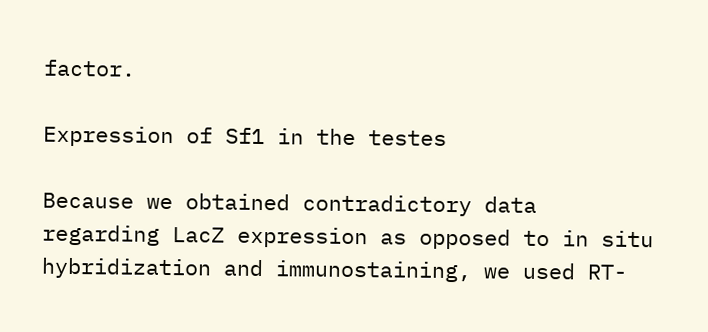factor.

Expression of Sf1 in the testes

Because we obtained contradictory data regarding LacZ expression as opposed to in situ hybridization and immunostaining, we used RT-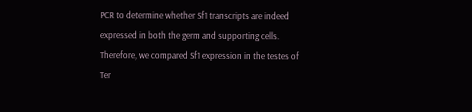PCR to determine whether Sf1 transcripts are indeed expressed in both the germ and supporting cells. Therefore, we compared Sf1 expression in the testes of Ter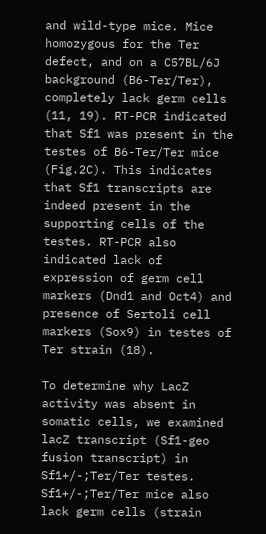and wild-type mice. Mice homozygous for the Ter defect, and on a C57BL/6J background (B6-Ter/Ter), completely lack germ cells (11, 19). RT-PCR indicated that Sf1 was present in the testes of B6-Ter/Ter mice (Fig.2C). This indicates that Sf1 transcripts are indeed present in the supporting cells of the testes. RT-PCR also indicated lack of expression of germ cell markers (Dnd1 and Oct4) and presence of Sertoli cell markers (Sox9) in testes of Ter strain (18).

To determine why LacZ activity was absent in somatic cells, we examined lacZ transcript (Sf1-geo fusion transcript) in Sf1+/-;Ter/Ter testes. Sf1+/-;Ter/Ter mice also lack germ cells (strain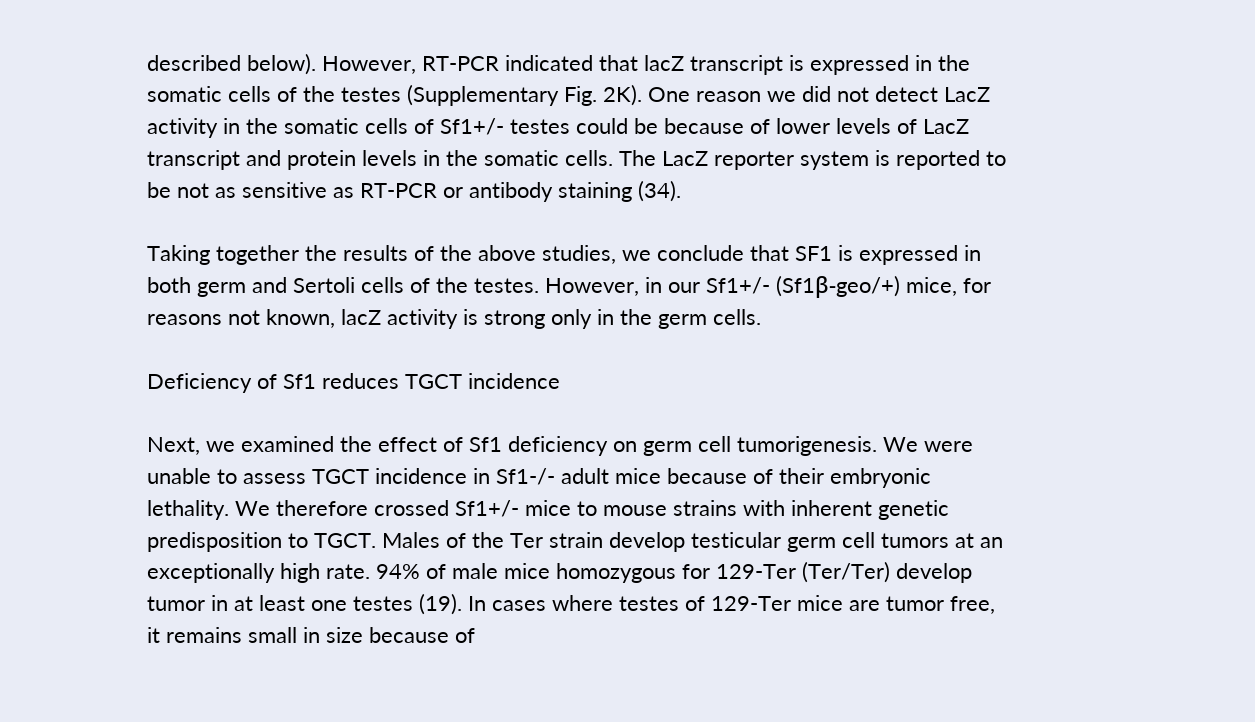described below). However, RT-PCR indicated that lacZ transcript is expressed in the somatic cells of the testes (Supplementary Fig. 2K). One reason we did not detect LacZ activity in the somatic cells of Sf1+/- testes could be because of lower levels of LacZ transcript and protein levels in the somatic cells. The LacZ reporter system is reported to be not as sensitive as RT-PCR or antibody staining (34).

Taking together the results of the above studies, we conclude that SF1 is expressed in both germ and Sertoli cells of the testes. However, in our Sf1+/- (Sf1β-geo/+) mice, for reasons not known, lacZ activity is strong only in the germ cells.

Deficiency of Sf1 reduces TGCT incidence

Next, we examined the effect of Sf1 deficiency on germ cell tumorigenesis. We were unable to assess TGCT incidence in Sf1-/- adult mice because of their embryonic lethality. We therefore crossed Sf1+/- mice to mouse strains with inherent genetic predisposition to TGCT. Males of the Ter strain develop testicular germ cell tumors at an exceptionally high rate. 94% of male mice homozygous for 129-Ter (Ter/Ter) develop tumor in at least one testes (19). In cases where testes of 129-Ter mice are tumor free, it remains small in size because of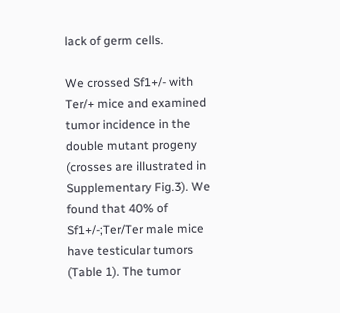lack of germ cells.

We crossed Sf1+/- with Ter/+ mice and examined tumor incidence in the double mutant progeny (crosses are illustrated in Supplementary Fig.3). We found that 40% of Sf1+/-;Ter/Ter male mice have testicular tumors (Table 1). The tumor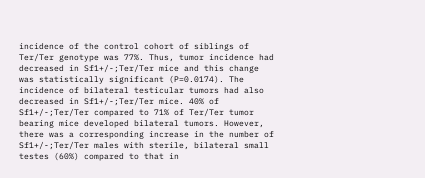incidence of the control cohort of siblings of Ter/Ter genotype was 77%. Thus, tumor incidence had decreased in Sf1+/-;Ter/Ter mice and this change was statistically significant (P=0.0174). The incidence of bilateral testicular tumors had also decreased in Sf1+/-;Ter/Ter mice. 40% of Sf1+/-;Ter/Ter compared to 71% of Ter/Ter tumor bearing mice developed bilateral tumors. However, there was a corresponding increase in the number of Sf1+/-;Ter/Ter males with sterile, bilateral small testes (60%) compared to that in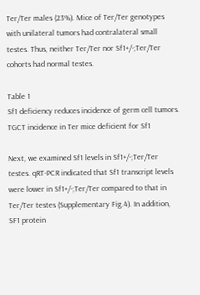Ter/Ter males (23%). Mice of Ter/Ter genotypes with unilateral tumors had contralateral small testes. Thus, neither Ter/Ter nor Sf1+/-;Ter/Ter cohorts had normal testes.

Table 1
Sf1 deficiency reduces incidence of germ cell tumors. TGCT incidence in Ter mice deficient for Sf1

Next, we examined Sf1 levels in Sf1+/-;Ter/Ter testes. qRT-PCR indicated that Sf1 transcript levels were lower in Sf1+/-;Ter/Ter compared to that in Ter/Ter testes (Supplementary Fig.4). In addition, SF1 protein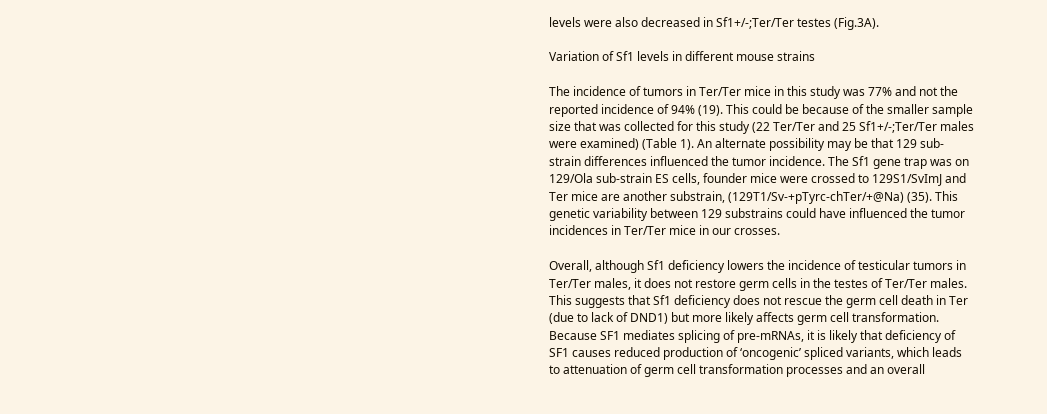levels were also decreased in Sf1+/-;Ter/Ter testes (Fig.3A).

Variation of Sf1 levels in different mouse strains

The incidence of tumors in Ter/Ter mice in this study was 77% and not the reported incidence of 94% (19). This could be because of the smaller sample size that was collected for this study (22 Ter/Ter and 25 Sf1+/-;Ter/Ter males were examined) (Table 1). An alternate possibility may be that 129 sub-strain differences influenced the tumor incidence. The Sf1 gene trap was on 129/Ola sub-strain ES cells, founder mice were crossed to 129S1/SvImJ and Ter mice are another substrain, (129T1/Sv-+pTyrc-chTer/+@Na) (35). This genetic variability between 129 substrains could have influenced the tumor incidences in Ter/Ter mice in our crosses.

Overall, although Sf1 deficiency lowers the incidence of testicular tumors in Ter/Ter males, it does not restore germ cells in the testes of Ter/Ter males. This suggests that Sf1 deficiency does not rescue the germ cell death in Ter (due to lack of DND1) but more likely affects germ cell transformation. Because SF1 mediates splicing of pre-mRNAs, it is likely that deficiency of SF1 causes reduced production of ‘oncogenic’ spliced variants, which leads to attenuation of germ cell transformation processes and an overall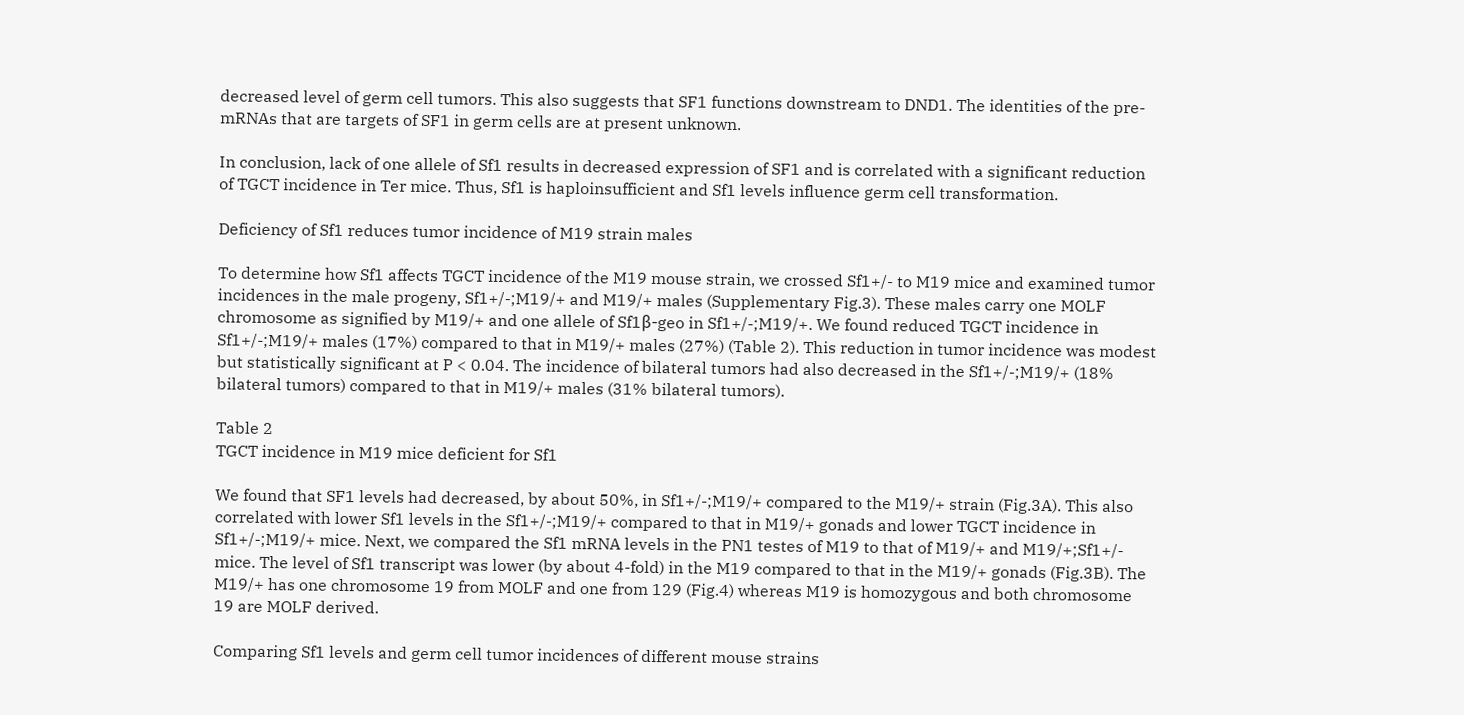decreased level of germ cell tumors. This also suggests that SF1 functions downstream to DND1. The identities of the pre-mRNAs that are targets of SF1 in germ cells are at present unknown.

In conclusion, lack of one allele of Sf1 results in decreased expression of SF1 and is correlated with a significant reduction of TGCT incidence in Ter mice. Thus, Sf1 is haploinsufficient and Sf1 levels influence germ cell transformation.

Deficiency of Sf1 reduces tumor incidence of M19 strain males

To determine how Sf1 affects TGCT incidence of the M19 mouse strain, we crossed Sf1+/- to M19 mice and examined tumor incidences in the male progeny, Sf1+/-;M19/+ and M19/+ males (Supplementary Fig.3). These males carry one MOLF chromosome as signified by M19/+ and one allele of Sf1β-geo in Sf1+/-;M19/+. We found reduced TGCT incidence in Sf1+/-;M19/+ males (17%) compared to that in M19/+ males (27%) (Table 2). This reduction in tumor incidence was modest but statistically significant at P < 0.04. The incidence of bilateral tumors had also decreased in the Sf1+/-;M19/+ (18% bilateral tumors) compared to that in M19/+ males (31% bilateral tumors).

Table 2
TGCT incidence in M19 mice deficient for Sf1

We found that SF1 levels had decreased, by about 50%, in Sf1+/-;M19/+ compared to the M19/+ strain (Fig.3A). This also correlated with lower Sf1 levels in the Sf1+/-;M19/+ compared to that in M19/+ gonads and lower TGCT incidence in Sf1+/-;M19/+ mice. Next, we compared the Sf1 mRNA levels in the PN1 testes of M19 to that of M19/+ and M19/+;Sf1+/- mice. The level of Sf1 transcript was lower (by about 4-fold) in the M19 compared to that in the M19/+ gonads (Fig.3B). The M19/+ has one chromosome 19 from MOLF and one from 129 (Fig.4) whereas M19 is homozygous and both chromosome 19 are MOLF derived.

Comparing Sf1 levels and germ cell tumor incidences of different mouse strains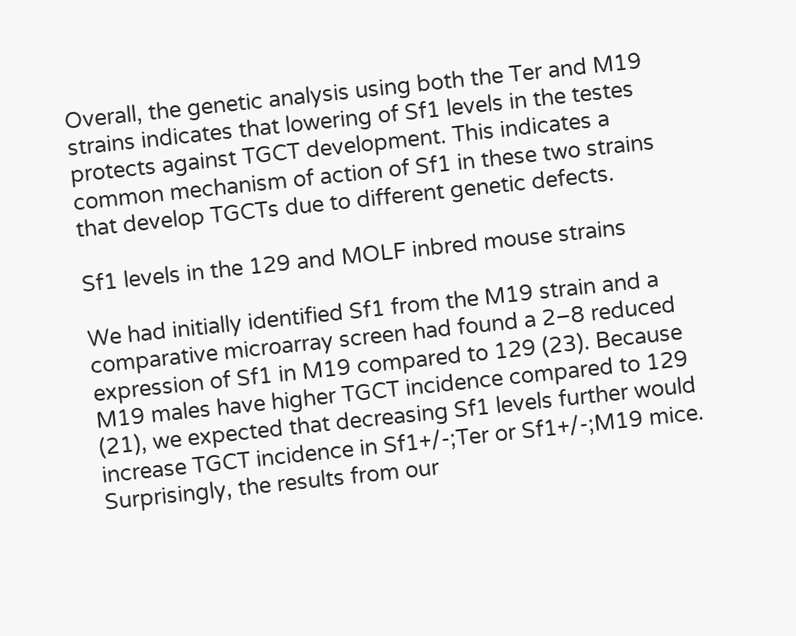Overall, the genetic analysis using both the Ter and M19 strains indicates that lowering of Sf1 levels in the testes protects against TGCT development. This indicates a common mechanism of action of Sf1 in these two strains that develop TGCTs due to different genetic defects.

Sf1 levels in the 129 and MOLF inbred mouse strains

We had initially identified Sf1 from the M19 strain and a comparative microarray screen had found a 2–8 reduced expression of Sf1 in M19 compared to 129 (23). Because M19 males have higher TGCT incidence compared to 129 (21), we expected that decreasing Sf1 levels further would increase TGCT incidence in Sf1+/-;Ter or Sf1+/-;M19 mice. Surprisingly, the results from our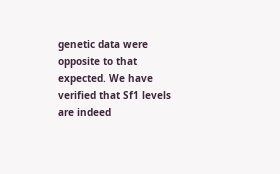genetic data were opposite to that expected. We have verified that Sf1 levels are indeed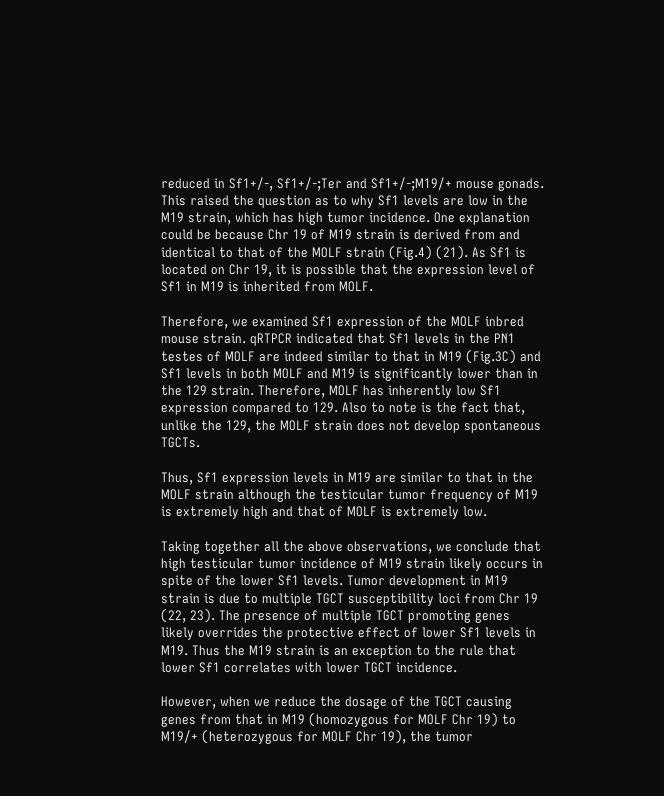reduced in Sf1+/-, Sf1+/-;Ter and Sf1+/-;M19/+ mouse gonads. This raised the question as to why Sf1 levels are low in the M19 strain, which has high tumor incidence. One explanation could be because Chr 19 of M19 strain is derived from and identical to that of the MOLF strain (Fig.4) (21). As Sf1 is located on Chr 19, it is possible that the expression level of Sf1 in M19 is inherited from MOLF.

Therefore, we examined Sf1 expression of the MOLF inbred mouse strain. qRTPCR indicated that Sf1 levels in the PN1 testes of MOLF are indeed similar to that in M19 (Fig.3C) and Sf1 levels in both MOLF and M19 is significantly lower than in the 129 strain. Therefore, MOLF has inherently low Sf1 expression compared to 129. Also to note is the fact that, unlike the 129, the MOLF strain does not develop spontaneous TGCTs.

Thus, Sf1 expression levels in M19 are similar to that in the MOLF strain although the testicular tumor frequency of M19 is extremely high and that of MOLF is extremely low.

Taking together all the above observations, we conclude that high testicular tumor incidence of M19 strain likely occurs in spite of the lower Sf1 levels. Tumor development in M19 strain is due to multiple TGCT susceptibility loci from Chr 19 (22, 23). The presence of multiple TGCT promoting genes likely overrides the protective effect of lower Sf1 levels in M19. Thus the M19 strain is an exception to the rule that lower Sf1 correlates with lower TGCT incidence.

However, when we reduce the dosage of the TGCT causing genes from that in M19 (homozygous for MOLF Chr 19) to M19/+ (heterozygous for MOLF Chr 19), the tumor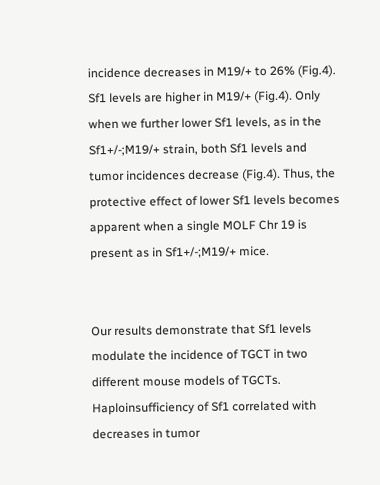incidence decreases in M19/+ to 26% (Fig.4). Sf1 levels are higher in M19/+ (Fig.4). Only when we further lower Sf1 levels, as in the Sf1+/-;M19/+ strain, both Sf1 levels and tumor incidences decrease (Fig.4). Thus, the protective effect of lower Sf1 levels becomes apparent when a single MOLF Chr 19 is present as in Sf1+/-;M19/+ mice.


Our results demonstrate that Sf1 levels modulate the incidence of TGCT in two different mouse models of TGCTs. Haploinsufficiency of Sf1 correlated with decreases in tumor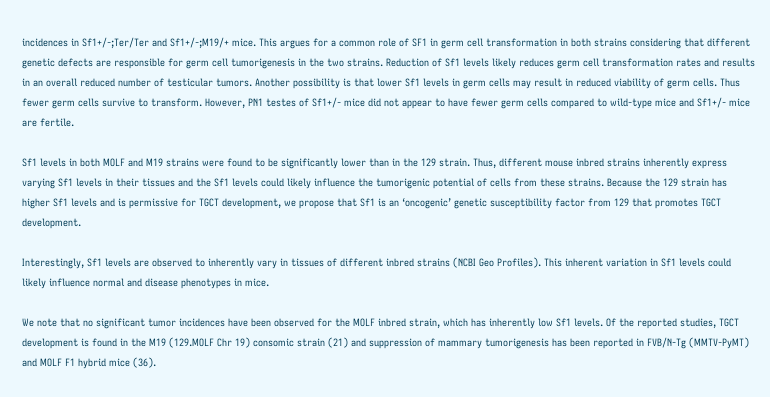incidences in Sf1+/-;Ter/Ter and Sf1+/-;M19/+ mice. This argues for a common role of SF1 in germ cell transformation in both strains considering that different genetic defects are responsible for germ cell tumorigenesis in the two strains. Reduction of Sf1 levels likely reduces germ cell transformation rates and results in an overall reduced number of testicular tumors. Another possibility is that lower Sf1 levels in germ cells may result in reduced viability of germ cells. Thus fewer germ cells survive to transform. However, PN1 testes of Sf1+/- mice did not appear to have fewer germ cells compared to wild-type mice and Sf1+/- mice are fertile.

Sf1 levels in both MOLF and M19 strains were found to be significantly lower than in the 129 strain. Thus, different mouse inbred strains inherently express varying Sf1 levels in their tissues and the Sf1 levels could likely influence the tumorigenic potential of cells from these strains. Because the 129 strain has higher Sf1 levels and is permissive for TGCT development, we propose that Sf1 is an ‘oncogenic’ genetic susceptibility factor from 129 that promotes TGCT development.

Interestingly, Sf1 levels are observed to inherently vary in tissues of different inbred strains (NCBI Geo Profiles). This inherent variation in Sf1 levels could likely influence normal and disease phenotypes in mice.

We note that no significant tumor incidences have been observed for the MOLF inbred strain, which has inherently low Sf1 levels. Of the reported studies, TGCT development is found in the M19 (129.MOLF Chr 19) consomic strain (21) and suppression of mammary tumorigenesis has been reported in FVB/N-Tg (MMTV-PyMT) and MOLF F1 hybrid mice (36).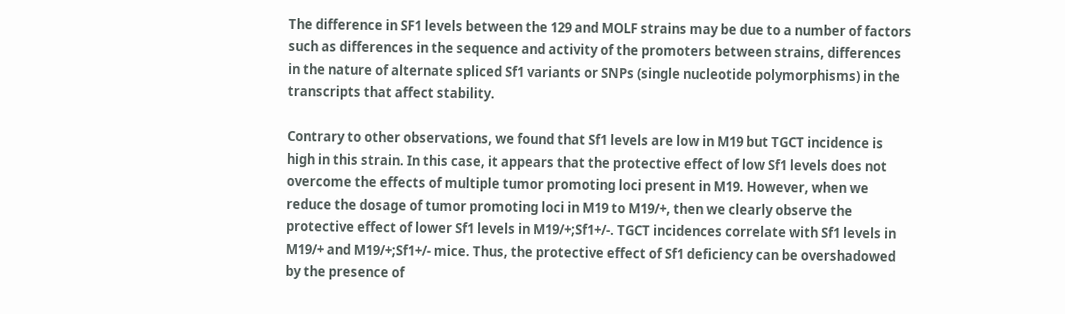The difference in SF1 levels between the 129 and MOLF strains may be due to a number of factors such as differences in the sequence and activity of the promoters between strains, differences in the nature of alternate spliced Sf1 variants or SNPs (single nucleotide polymorphisms) in the transcripts that affect stability.

Contrary to other observations, we found that Sf1 levels are low in M19 but TGCT incidence is high in this strain. In this case, it appears that the protective effect of low Sf1 levels does not overcome the effects of multiple tumor promoting loci present in M19. However, when we reduce the dosage of tumor promoting loci in M19 to M19/+, then we clearly observe the protective effect of lower Sf1 levels in M19/+;Sf1+/-. TGCT incidences correlate with Sf1 levels in M19/+ and M19/+;Sf1+/- mice. Thus, the protective effect of Sf1 deficiency can be overshadowed by the presence of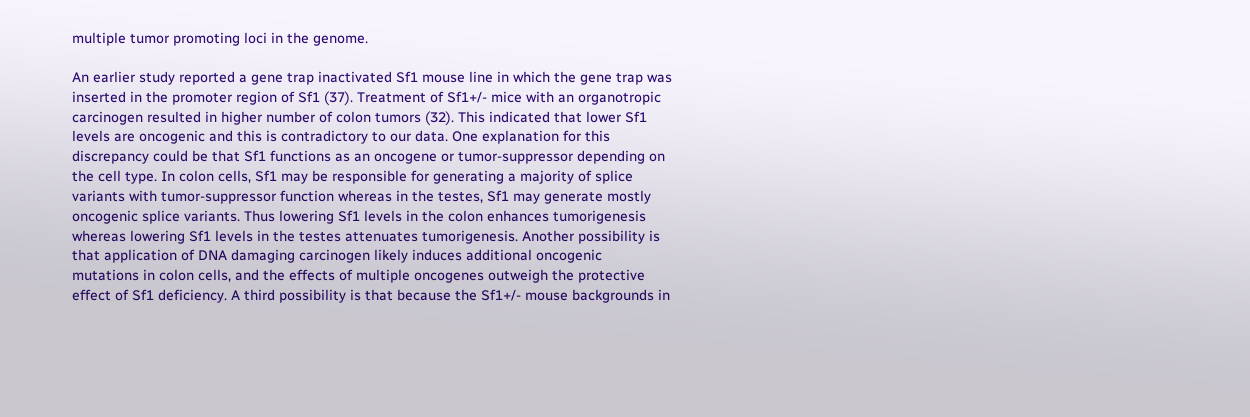multiple tumor promoting loci in the genome.

An earlier study reported a gene trap inactivated Sf1 mouse line in which the gene trap was inserted in the promoter region of Sf1 (37). Treatment of Sf1+/- mice with an organotropic carcinogen resulted in higher number of colon tumors (32). This indicated that lower Sf1 levels are oncogenic and this is contradictory to our data. One explanation for this discrepancy could be that Sf1 functions as an oncogene or tumor-suppressor depending on the cell type. In colon cells, Sf1 may be responsible for generating a majority of splice variants with tumor-suppressor function whereas in the testes, Sf1 may generate mostly oncogenic splice variants. Thus lowering Sf1 levels in the colon enhances tumorigenesis whereas lowering Sf1 levels in the testes attenuates tumorigenesis. Another possibility is that application of DNA damaging carcinogen likely induces additional oncogenic mutations in colon cells, and the effects of multiple oncogenes outweigh the protective effect of Sf1 deficiency. A third possibility is that because the Sf1+/- mouse backgrounds in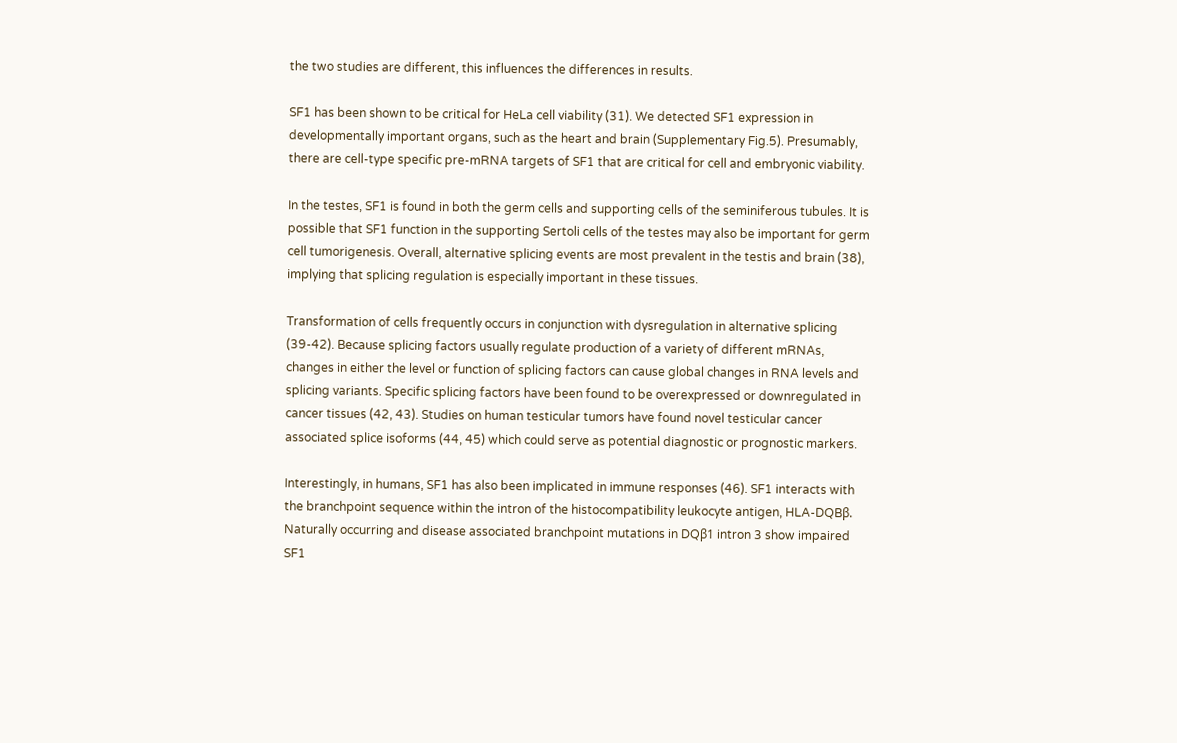the two studies are different, this influences the differences in results.

SF1 has been shown to be critical for HeLa cell viability (31). We detected SF1 expression in developmentally important organs, such as the heart and brain (Supplementary Fig.5). Presumably, there are cell-type specific pre-mRNA targets of SF1 that are critical for cell and embryonic viability.

In the testes, SF1 is found in both the germ cells and supporting cells of the seminiferous tubules. It is possible that SF1 function in the supporting Sertoli cells of the testes may also be important for germ cell tumorigenesis. Overall, alternative splicing events are most prevalent in the testis and brain (38), implying that splicing regulation is especially important in these tissues.

Transformation of cells frequently occurs in conjunction with dysregulation in alternative splicing (39-42). Because splicing factors usually regulate production of a variety of different mRNAs, changes in either the level or function of splicing factors can cause global changes in RNA levels and splicing variants. Specific splicing factors have been found to be overexpressed or downregulated in cancer tissues (42, 43). Studies on human testicular tumors have found novel testicular cancer associated splice isoforms (44, 45) which could serve as potential diagnostic or prognostic markers.

Interestingly, in humans, SF1 has also been implicated in immune responses (46). SF1 interacts with the branchpoint sequence within the intron of the histocompatibility leukocyte antigen, HLA-DQBβ. Naturally occurring and disease associated branchpoint mutations in DQβ1 intron 3 show impaired SF1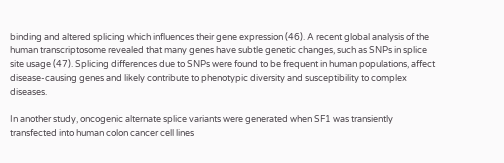binding and altered splicing which influences their gene expression (46). A recent global analysis of the human transcriptosome revealed that many genes have subtle genetic changes, such as SNPs in splice site usage (47). Splicing differences due to SNPs were found to be frequent in human populations, affect disease-causing genes and likely contribute to phenotypic diversity and susceptibility to complex diseases.

In another study, oncogenic alternate splice variants were generated when SF1 was transiently transfected into human colon cancer cell lines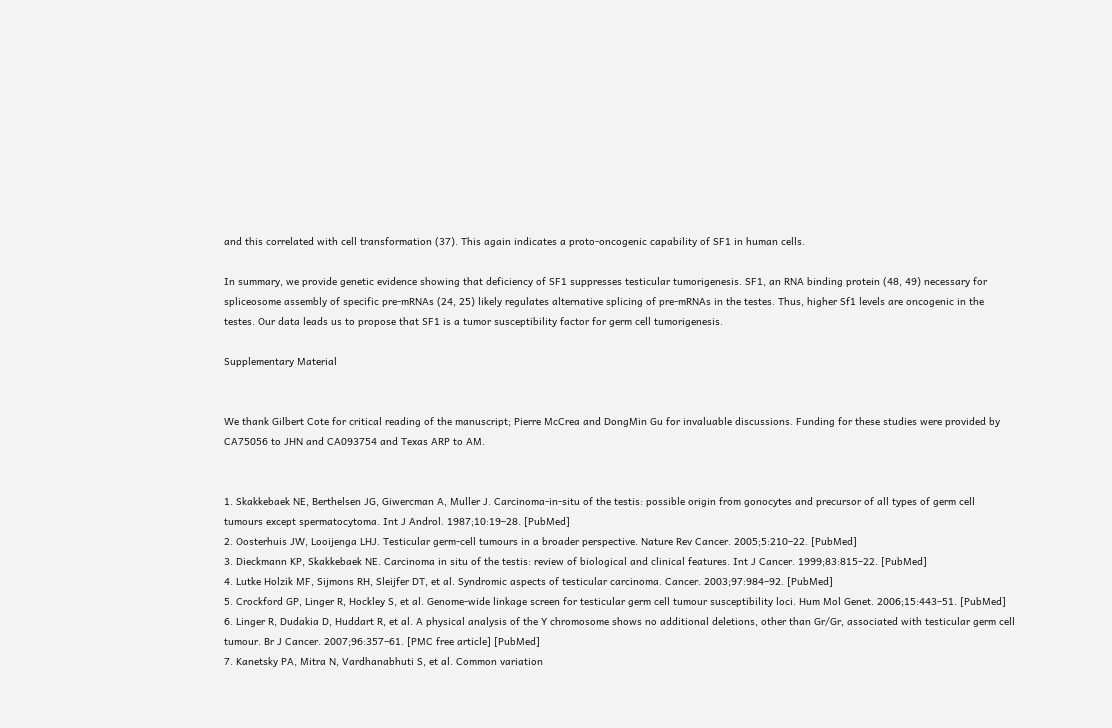and this correlated with cell transformation (37). This again indicates a proto-oncogenic capability of SF1 in human cells.

In summary, we provide genetic evidence showing that deficiency of SF1 suppresses testicular tumorigenesis. SF1, an RNA binding protein (48, 49) necessary for spliceosome assembly of specific pre-mRNAs (24, 25) likely regulates alternative splicing of pre-mRNAs in the testes. Thus, higher Sf1 levels are oncogenic in the testes. Our data leads us to propose that SF1 is a tumor susceptibility factor for germ cell tumorigenesis.

Supplementary Material


We thank Gilbert Cote for critical reading of the manuscript; Pierre McCrea and DongMin Gu for invaluable discussions. Funding for these studies were provided by CA75056 to JHN and CA093754 and Texas ARP to AM.


1. Skakkebaek NE, Berthelsen JG, Giwercman A, Muller J. Carcinoma-in-situ of the testis: possible origin from gonocytes and precursor of all types of germ cell tumours except spermatocytoma. Int J Androl. 1987;10:19–28. [PubMed]
2. Oosterhuis JW, Looijenga LHJ. Testicular germ-cell tumours in a broader perspective. Nature Rev Cancer. 2005;5:210–22. [PubMed]
3. Dieckmann KP, Skakkebaek NE. Carcinoma in situ of the testis: review of biological and clinical features. Int J Cancer. 1999;83:815–22. [PubMed]
4. Lutke Holzik MF, Sijmons RH, Sleijfer DT, et al. Syndromic aspects of testicular carcinoma. Cancer. 2003;97:984–92. [PubMed]
5. Crockford GP, Linger R, Hockley S, et al. Genome-wide linkage screen for testicular germ cell tumour susceptibility loci. Hum Mol Genet. 2006;15:443–51. [PubMed]
6. Linger R, Dudakia D, Huddart R, et al. A physical analysis of the Y chromosome shows no additional deletions, other than Gr/Gr, associated with testicular germ cell tumour. Br J Cancer. 2007;96:357–61. [PMC free article] [PubMed]
7. Kanetsky PA, Mitra N, Vardhanabhuti S, et al. Common variation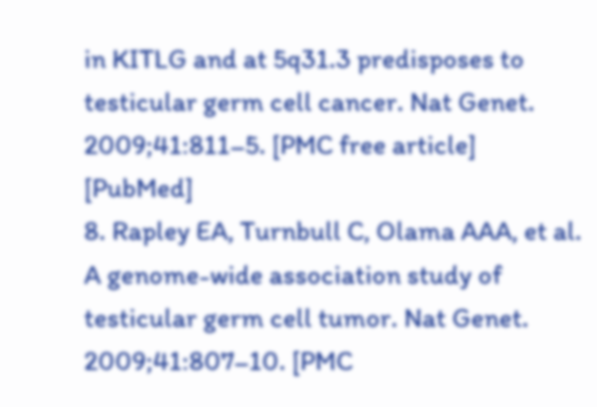in KITLG and at 5q31.3 predisposes to testicular germ cell cancer. Nat Genet. 2009;41:811–5. [PMC free article] [PubMed]
8. Rapley EA, Turnbull C, Olama AAA, et al. A genome-wide association study of testicular germ cell tumor. Nat Genet. 2009;41:807–10. [PMC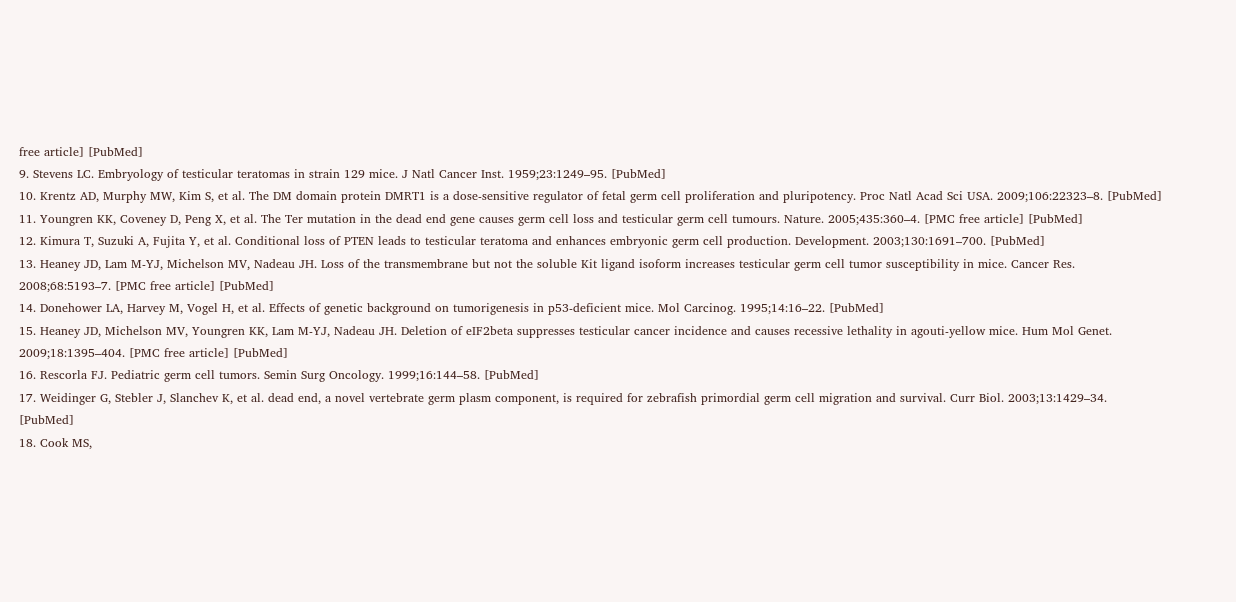free article] [PubMed]
9. Stevens LC. Embryology of testicular teratomas in strain 129 mice. J Natl Cancer Inst. 1959;23:1249–95. [PubMed]
10. Krentz AD, Murphy MW, Kim S, et al. The DM domain protein DMRT1 is a dose-sensitive regulator of fetal germ cell proliferation and pluripotency. Proc Natl Acad Sci USA. 2009;106:22323–8. [PubMed]
11. Youngren KK, Coveney D, Peng X, et al. The Ter mutation in the dead end gene causes germ cell loss and testicular germ cell tumours. Nature. 2005;435:360–4. [PMC free article] [PubMed]
12. Kimura T, Suzuki A, Fujita Y, et al. Conditional loss of PTEN leads to testicular teratoma and enhances embryonic germ cell production. Development. 2003;130:1691–700. [PubMed]
13. Heaney JD, Lam M-YJ, Michelson MV, Nadeau JH. Loss of the transmembrane but not the soluble Kit ligand isoform increases testicular germ cell tumor susceptibility in mice. Cancer Res. 2008;68:5193–7. [PMC free article] [PubMed]
14. Donehower LA, Harvey M, Vogel H, et al. Effects of genetic background on tumorigenesis in p53-deficient mice. Mol Carcinog. 1995;14:16–22. [PubMed]
15. Heaney JD, Michelson MV, Youngren KK, Lam M-YJ, Nadeau JH. Deletion of eIF2beta suppresses testicular cancer incidence and causes recessive lethality in agouti-yellow mice. Hum Mol Genet. 2009;18:1395–404. [PMC free article] [PubMed]
16. Rescorla FJ. Pediatric germ cell tumors. Semin Surg Oncology. 1999;16:144–58. [PubMed]
17. Weidinger G, Stebler J, Slanchev K, et al. dead end, a novel vertebrate germ plasm component, is required for zebrafish primordial germ cell migration and survival. Curr Biol. 2003;13:1429–34. [PubMed]
18. Cook MS,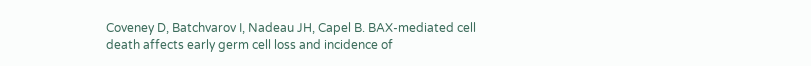Coveney D, Batchvarov I, Nadeau JH, Capel B. BAX-mediated cell death affects early germ cell loss and incidence of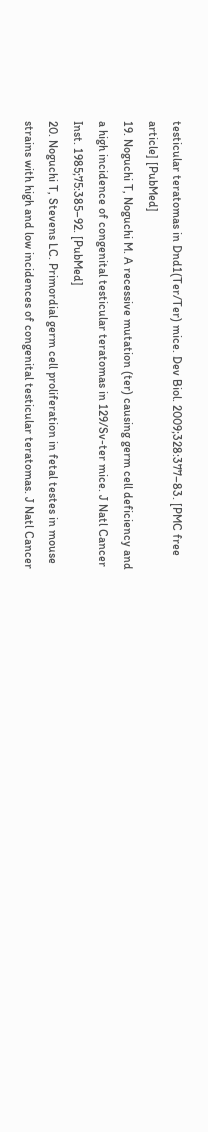testicular teratomas in Dnd1(Ter/Ter) mice. Dev Biol. 2009;328:377–83. [PMC free article] [PubMed]
19. Noguchi T, Noguchi M. A recessive mutation (ter) causing germ cell deficiency and a high incidence of congenital testicular teratomas in 129/Sv-ter mice. J Natl Cancer Inst. 1985;75:385–92. [PubMed]
20. Noguchi T, Stevens LC. Primordial germ cell proliferation in fetal testes in mouse strains with high and low incidences of congenital testicular teratomas. J Natl Cancer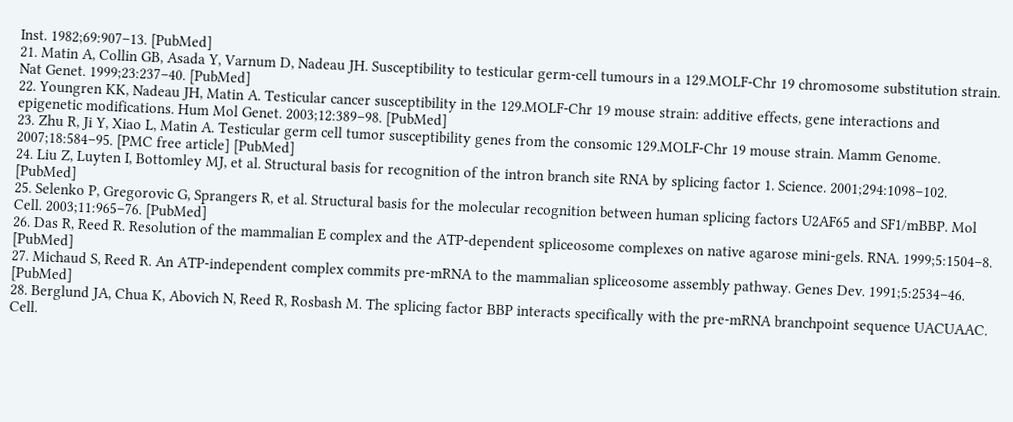Inst. 1982;69:907–13. [PubMed]
21. Matin A, Collin GB, Asada Y, Varnum D, Nadeau JH. Susceptibility to testicular germ-cell tumours in a 129.MOLF-Chr 19 chromosome substitution strain. Nat Genet. 1999;23:237–40. [PubMed]
22. Youngren KK, Nadeau JH, Matin A. Testicular cancer susceptibility in the 129.MOLF-Chr 19 mouse strain: additive effects, gene interactions and epigenetic modifications. Hum Mol Genet. 2003;12:389–98. [PubMed]
23. Zhu R, Ji Y, Xiao L, Matin A. Testicular germ cell tumor susceptibility genes from the consomic 129.MOLF-Chr 19 mouse strain. Mamm Genome. 2007;18:584–95. [PMC free article] [PubMed]
24. Liu Z, Luyten I, Bottomley MJ, et al. Structural basis for recognition of the intron branch site RNA by splicing factor 1. Science. 2001;294:1098–102. [PubMed]
25. Selenko P, Gregorovic G, Sprangers R, et al. Structural basis for the molecular recognition between human splicing factors U2AF65 and SF1/mBBP. Mol Cell. 2003;11:965–76. [PubMed]
26. Das R, Reed R. Resolution of the mammalian E complex and the ATP-dependent spliceosome complexes on native agarose mini-gels. RNA. 1999;5:1504–8. [PubMed]
27. Michaud S, Reed R. An ATP-independent complex commits pre-mRNA to the mammalian spliceosome assembly pathway. Genes Dev. 1991;5:2534–46. [PubMed]
28. Berglund JA, Chua K, Abovich N, Reed R, Rosbash M. The splicing factor BBP interacts specifically with the pre-mRNA branchpoint sequence UACUAAC. Cell.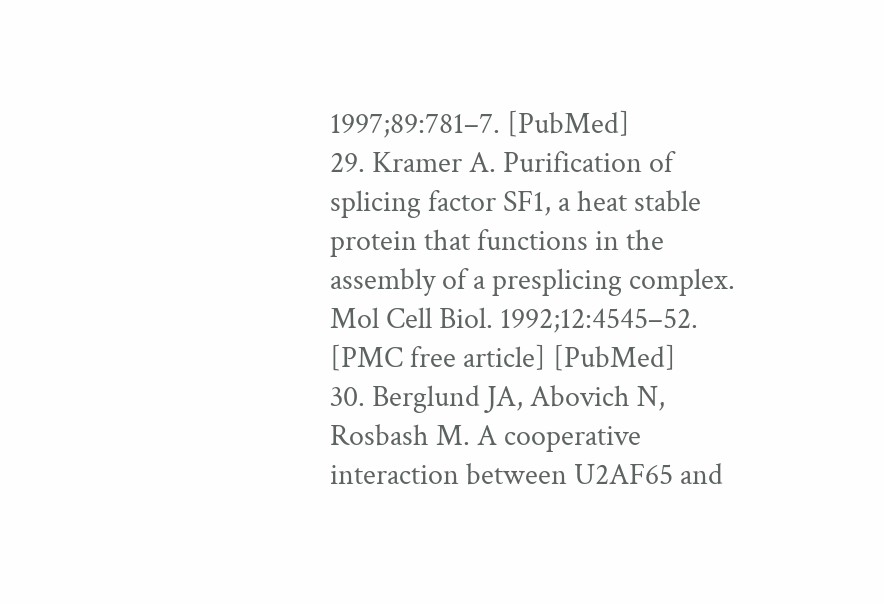1997;89:781–7. [PubMed]
29. Kramer A. Purification of splicing factor SF1, a heat stable protein that functions in the assembly of a presplicing complex. Mol Cell Biol. 1992;12:4545–52. [PMC free article] [PubMed]
30. Berglund JA, Abovich N, Rosbash M. A cooperative interaction between U2AF65 and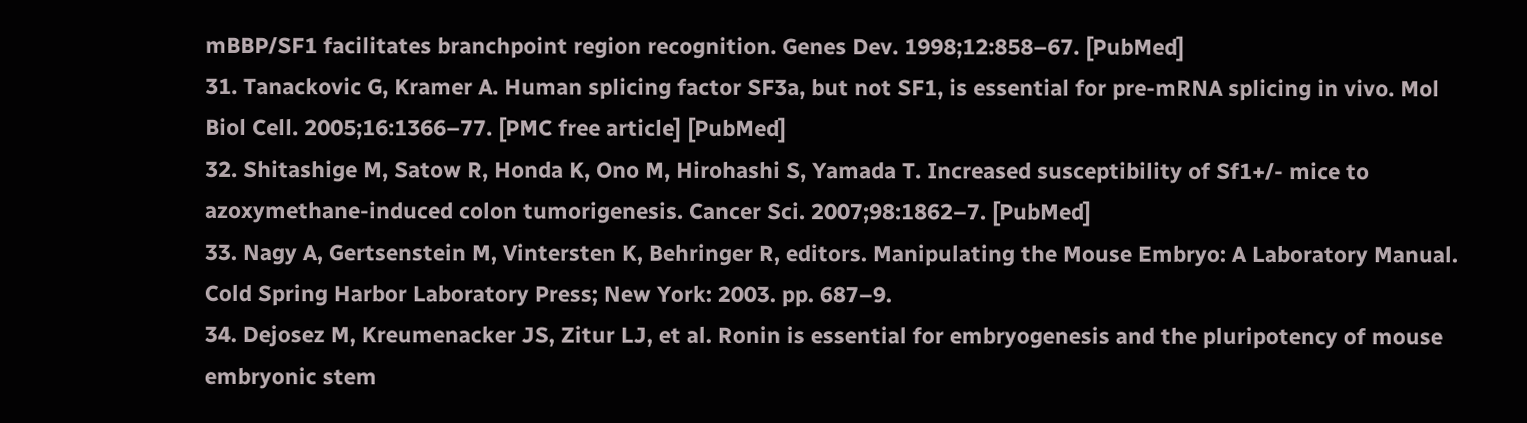mBBP/SF1 facilitates branchpoint region recognition. Genes Dev. 1998;12:858–67. [PubMed]
31. Tanackovic G, Kramer A. Human splicing factor SF3a, but not SF1, is essential for pre-mRNA splicing in vivo. Mol Biol Cell. 2005;16:1366–77. [PMC free article] [PubMed]
32. Shitashige M, Satow R, Honda K, Ono M, Hirohashi S, Yamada T. Increased susceptibility of Sf1+/- mice to azoxymethane-induced colon tumorigenesis. Cancer Sci. 2007;98:1862–7. [PubMed]
33. Nagy A, Gertsenstein M, Vintersten K, Behringer R, editors. Manipulating the Mouse Embryo: A Laboratory Manual. Cold Spring Harbor Laboratory Press; New York: 2003. pp. 687–9.
34. Dejosez M, Kreumenacker JS, Zitur LJ, et al. Ronin is essential for embryogenesis and the pluripotency of mouse embryonic stem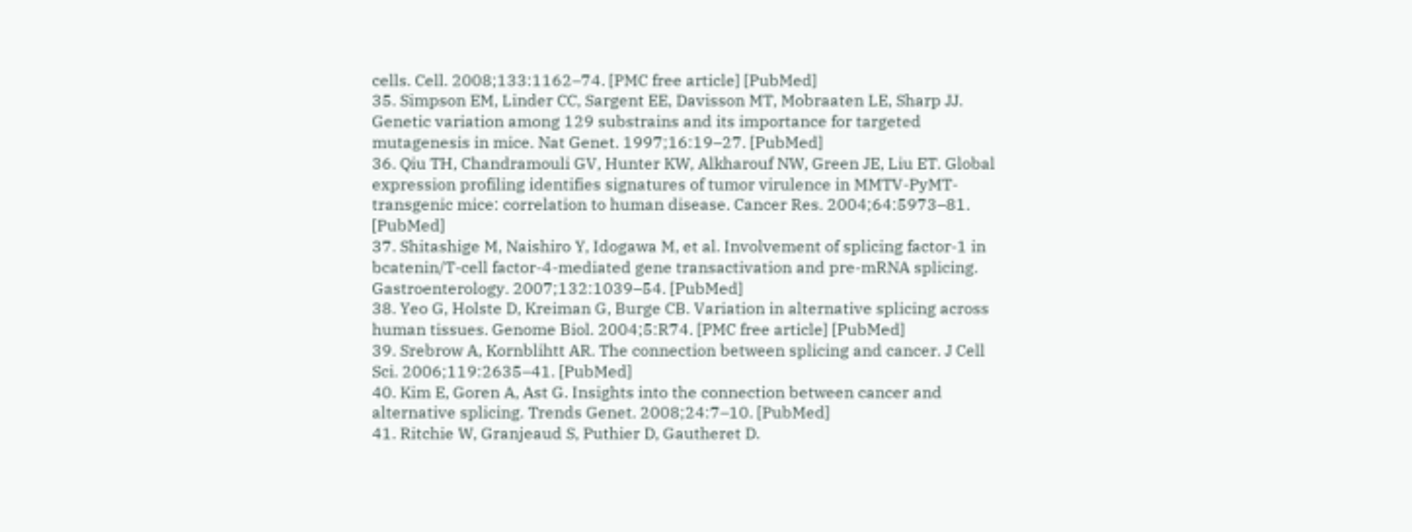cells. Cell. 2008;133:1162–74. [PMC free article] [PubMed]
35. Simpson EM, Linder CC, Sargent EE, Davisson MT, Mobraaten LE, Sharp JJ. Genetic variation among 129 substrains and its importance for targeted mutagenesis in mice. Nat Genet. 1997;16:19–27. [PubMed]
36. Qiu TH, Chandramouli GV, Hunter KW, Alkharouf NW, Green JE, Liu ET. Global expression profiling identifies signatures of tumor virulence in MMTV-PyMT-transgenic mice: correlation to human disease. Cancer Res. 2004;64:5973–81. [PubMed]
37. Shitashige M, Naishiro Y, Idogawa M, et al. Involvement of splicing factor-1 in bcatenin/T-cell factor-4-mediated gene transactivation and pre-mRNA splicing. Gastroenterology. 2007;132:1039–54. [PubMed]
38. Yeo G, Holste D, Kreiman G, Burge CB. Variation in alternative splicing across human tissues. Genome Biol. 2004;5:R74. [PMC free article] [PubMed]
39. Srebrow A, Kornblihtt AR. The connection between splicing and cancer. J Cell Sci. 2006;119:2635–41. [PubMed]
40. Kim E, Goren A, Ast G. Insights into the connection between cancer and alternative splicing. Trends Genet. 2008;24:7–10. [PubMed]
41. Ritchie W, Granjeaud S, Puthier D, Gautheret D.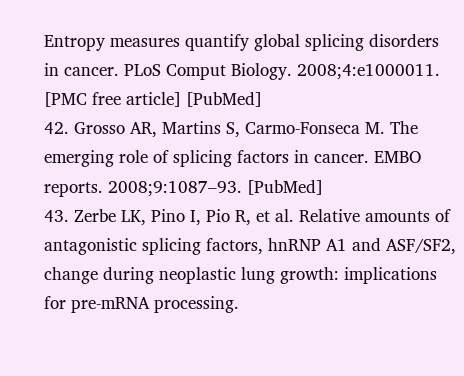Entropy measures quantify global splicing disorders in cancer. PLoS Comput Biology. 2008;4:e1000011. [PMC free article] [PubMed]
42. Grosso AR, Martins S, Carmo-Fonseca M. The emerging role of splicing factors in cancer. EMBO reports. 2008;9:1087–93. [PubMed]
43. Zerbe LK, Pino I, Pio R, et al. Relative amounts of antagonistic splicing factors, hnRNP A1 and ASF/SF2, change during neoplastic lung growth: implications for pre-mRNA processing.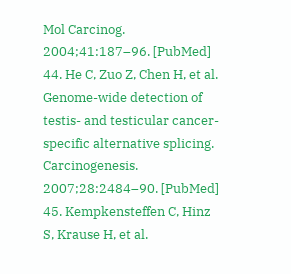Mol Carcinog. 2004;41:187–96. [PubMed]
44. He C, Zuo Z, Chen H, et al. Genome-wide detection of testis- and testicular cancer-specific alternative splicing. Carcinogenesis. 2007;28:2484–90. [PubMed]
45. Kempkensteffen C, Hinz S, Krause H, et al.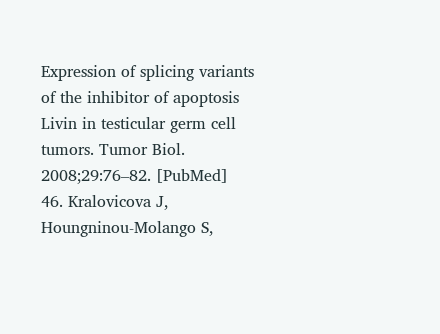Expression of splicing variants of the inhibitor of apoptosis Livin in testicular germ cell tumors. Tumor Biol. 2008;29:76–82. [PubMed]
46. Kralovicova J, Houngninou-Molango S,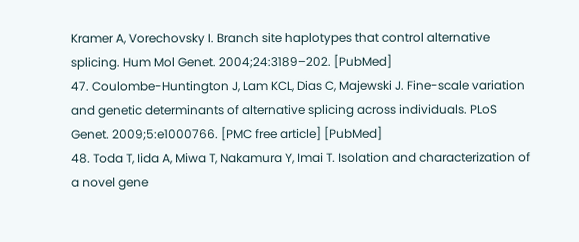Kramer A, Vorechovsky I. Branch site haplotypes that control alternative splicing. Hum Mol Genet. 2004;24:3189–202. [PubMed]
47. Coulombe-Huntington J, Lam KCL, Dias C, Majewski J. Fine-scale variation and genetic determinants of alternative splicing across individuals. PLoS Genet. 2009;5:e1000766. [PMC free article] [PubMed]
48. Toda T, Iida A, Miwa T, Nakamura Y, Imai T. Isolation and characterization of a novel gene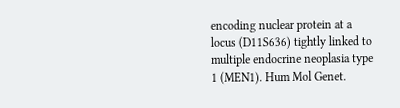encoding nuclear protein at a locus (D11S636) tightly linked to multiple endocrine neoplasia type 1 (MEN1). Hum Mol Genet.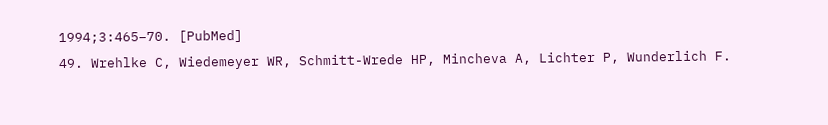1994;3:465–70. [PubMed]
49. Wrehlke C, Wiedemeyer WR, Schmitt-Wrede HP, Mincheva A, Lichter P, Wunderlich F.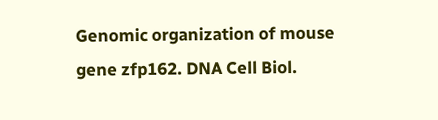Genomic organization of mouse gene zfp162. DNA Cell Biol.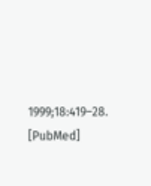1999;18:419–28. [PubMed]